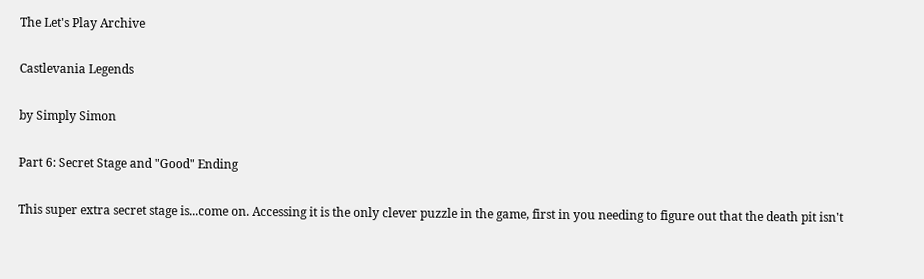The Let's Play Archive

Castlevania Legends

by Simply Simon

Part 6: Secret Stage and "Good" Ending

This super extra secret stage is...come on. Accessing it is the only clever puzzle in the game, first in you needing to figure out that the death pit isn't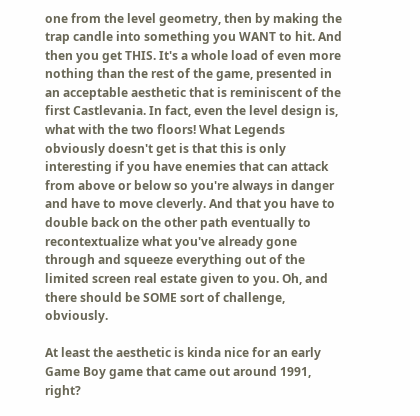one from the level geometry, then by making the trap candle into something you WANT to hit. And then you get THIS. It's a whole load of even more nothing than the rest of the game, presented in an acceptable aesthetic that is reminiscent of the first Castlevania. In fact, even the level design is, what with the two floors! What Legends obviously doesn't get is that this is only interesting if you have enemies that can attack from above or below so you're always in danger and have to move cleverly. And that you have to double back on the other path eventually to recontextualize what you've already gone through and squeeze everything out of the limited screen real estate given to you. Oh, and there should be SOME sort of challenge, obviously.

At least the aesthetic is kinda nice for an early Game Boy game that came out around 1991, right?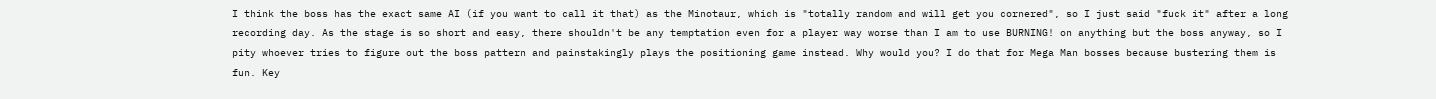I think the boss has the exact same AI (if you want to call it that) as the Minotaur, which is "totally random and will get you cornered", so I just said "fuck it" after a long recording day. As the stage is so short and easy, there shouldn't be any temptation even for a player way worse than I am to use BURNING! on anything but the boss anyway, so I pity whoever tries to figure out the boss pattern and painstakingly plays the positioning game instead. Why would you? I do that for Mega Man bosses because bustering them is fun. Key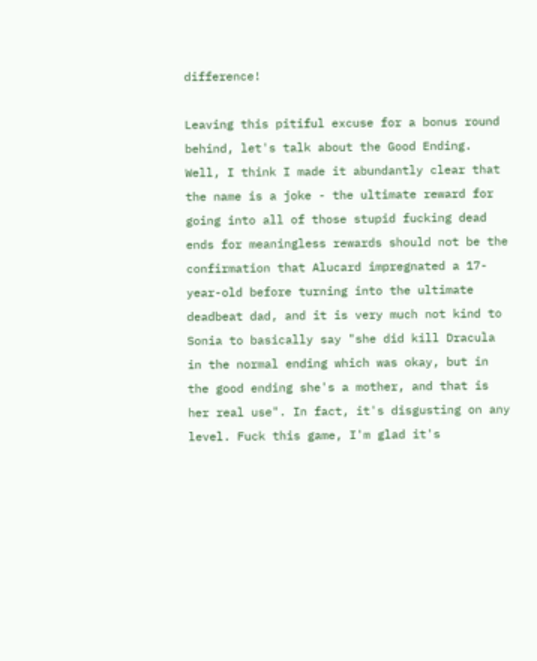difference!

Leaving this pitiful excuse for a bonus round behind, let's talk about the Good Ending. Well, I think I made it abundantly clear that the name is a joke - the ultimate reward for going into all of those stupid fucking dead ends for meaningless rewards should not be the confirmation that Alucard impregnated a 17-year-old before turning into the ultimate deadbeat dad, and it is very much not kind to Sonia to basically say "she did kill Dracula in the normal ending which was okay, but in the good ending she's a mother, and that is her real use". In fact, it's disgusting on any level. Fuck this game, I'm glad it's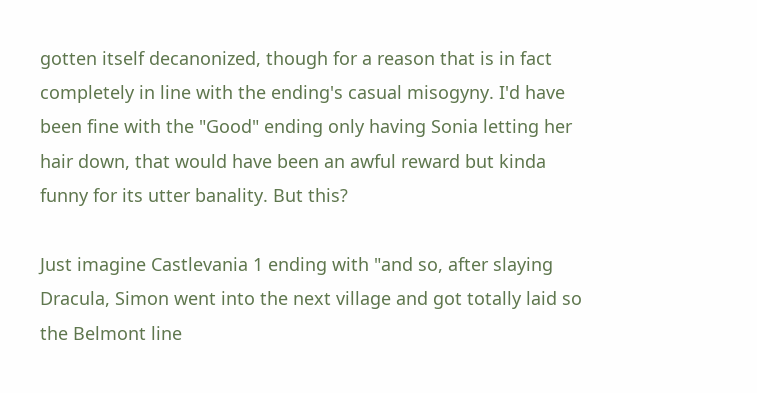gotten itself decanonized, though for a reason that is in fact completely in line with the ending's casual misogyny. I'd have been fine with the "Good" ending only having Sonia letting her hair down, that would have been an awful reward but kinda funny for its utter banality. But this?

Just imagine Castlevania 1 ending with "and so, after slaying Dracula, Simon went into the next village and got totally laid so the Belmont line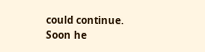could continue. Soon he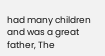had many children and was a great father, The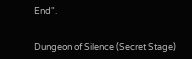End".


Dungeon of Silence (Secret Stage)